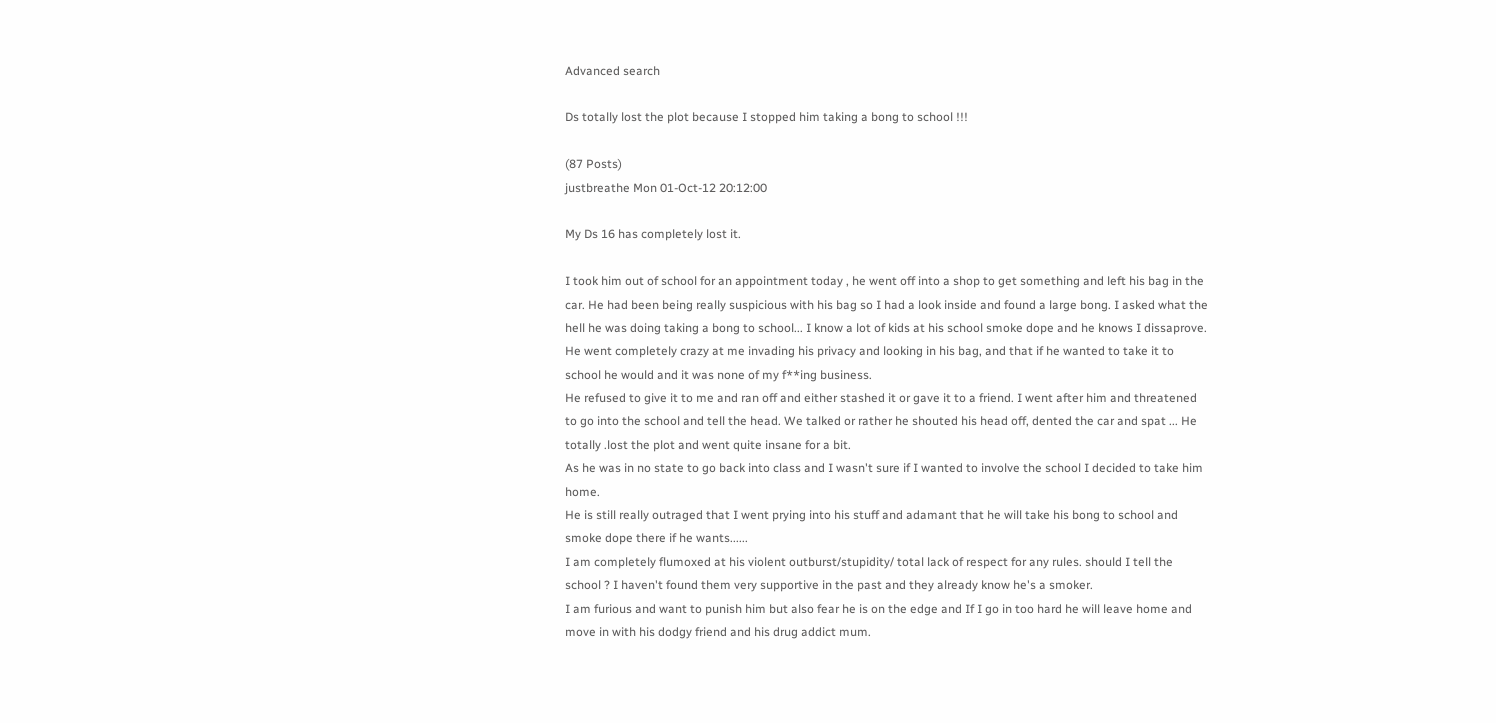Advanced search

Ds totally lost the plot because I stopped him taking a bong to school !!!

(87 Posts)
justbreathe Mon 01-Oct-12 20:12:00

My Ds 16 has completely lost it.

I took him out of school for an appointment today , he went off into a shop to get something and left his bag in the car. He had been being really suspicious with his bag so I had a look inside and found a large bong. I asked what the hell he was doing taking a bong to school... I know a lot of kids at his school smoke dope and he knows I dissaprove.
He went completely crazy at me invading his privacy and looking in his bag, and that if he wanted to take it to school he would and it was none of my f**ing business.
He refused to give it to me and ran off and either stashed it or gave it to a friend. I went after him and threatened to go into the school and tell the head. We talked or rather he shouted his head off, dented the car and spat ... He totally .lost the plot and went quite insane for a bit.
As he was in no state to go back into class and I wasn't sure if I wanted to involve the school I decided to take him home.
He is still really outraged that I went prying into his stuff and adamant that he will take his bong to school and smoke dope there if he wants......
I am completely flumoxed at his violent outburst/stupidity/ total lack of respect for any rules. should I tell the school ? I haven't found them very supportive in the past and they already know he's a smoker.
I am furious and want to punish him but also fear he is on the edge and If I go in too hard he will leave home and move in with his dodgy friend and his drug addict mum.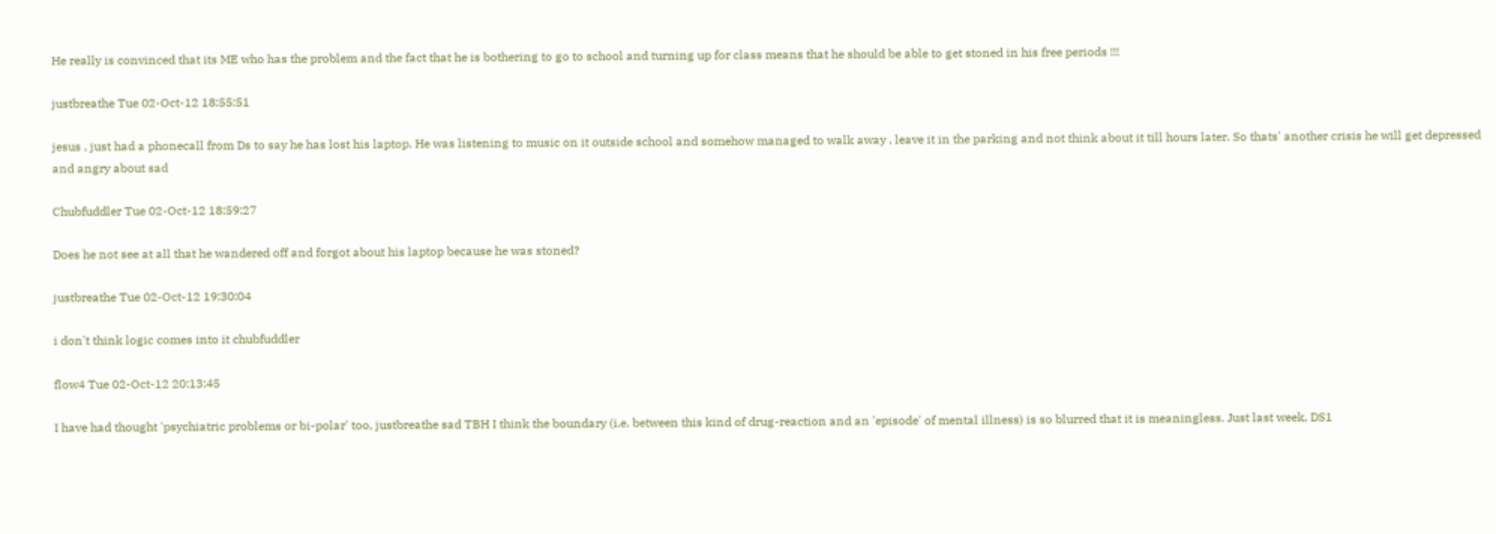He really is convinced that its ME who has the problem and the fact that he is bothering to go to school and turning up for class means that he should be able to get stoned in his free periods !!!

justbreathe Tue 02-Oct-12 18:55:51

jesus , just had a phonecall from Ds to say he has lost his laptop. He was listening to music on it outside school and somehow managed to walk away , leave it in the parking and not think about it till hours later. So thats' another crisis he will get depressed and angry about sad

Chubfuddler Tue 02-Oct-12 18:59:27

Does he not see at all that he wandered off and forgot about his laptop because he was stoned?

justbreathe Tue 02-Oct-12 19:30:04

i don't think logic comes into it chubfuddler

flow4 Tue 02-Oct-12 20:13:45

I have had thought 'psychiatric problems or bi-polar' too, justbreathe sad TBH I think the boundary (i.e. between this kind of drug-reaction and an 'episode' of mental illness) is so blurred that it is meaningless. Just last week, DS1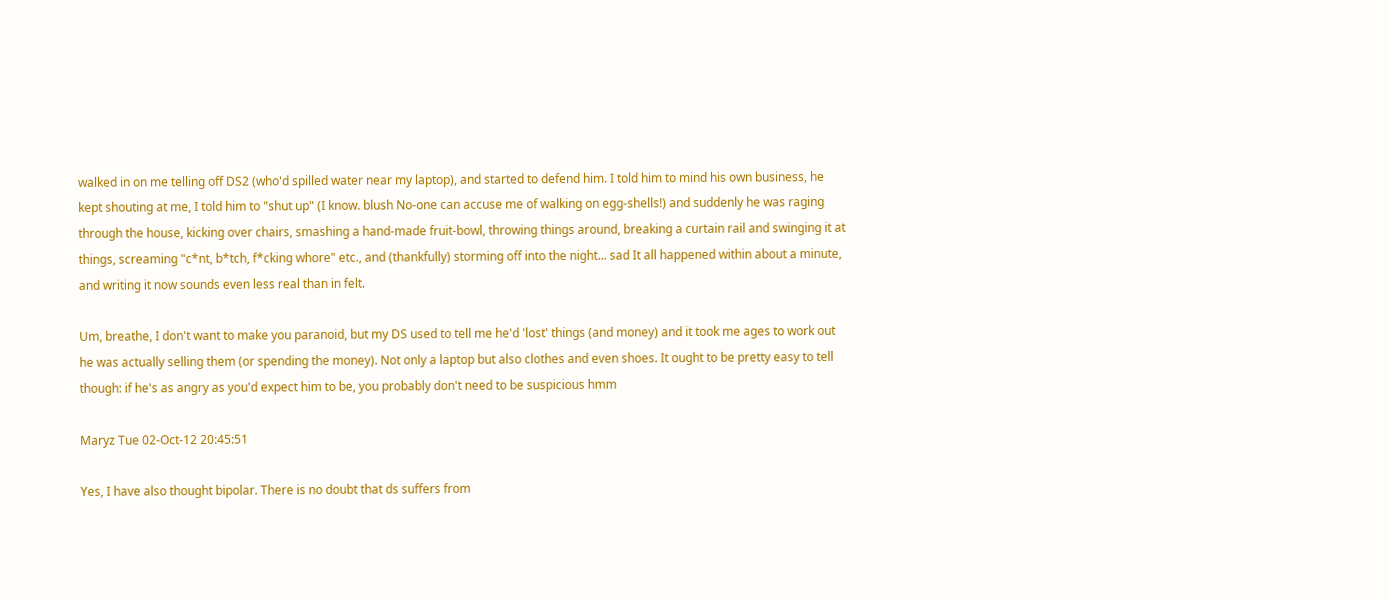walked in on me telling off DS2 (who'd spilled water near my laptop), and started to defend him. I told him to mind his own business, he kept shouting at me, I told him to "shut up" (I know. blush No-one can accuse me of walking on egg-shells!) and suddenly he was raging through the house, kicking over chairs, smashing a hand-made fruit-bowl, throwing things around, breaking a curtain rail and swinging it at things, screaming "c*nt, b*tch, f*cking whore" etc., and (thankfully) storming off into the night... sad It all happened within about a minute, and writing it now sounds even less real than in felt.

Um, breathe, I don't want to make you paranoid, but my DS used to tell me he'd 'lost' things (and money) and it took me ages to work out he was actually selling them (or spending the money). Not only a laptop but also clothes and even shoes. It ought to be pretty easy to tell though: if he's as angry as you'd expect him to be, you probably don't need to be suspicious hmm

Maryz Tue 02-Oct-12 20:45:51

Yes, I have also thought bipolar. There is no doubt that ds suffers from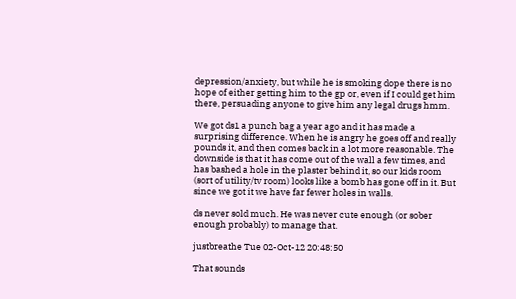depression/anxiety, but while he is smoking dope there is no hope of either getting him to the gp or, even if I could get him there, persuading anyone to give him any legal drugs hmm.

We got ds1 a punch bag a year ago and it has made a surprising difference. When he is angry he goes off and really pounds it, and then comes back in a lot more reasonable. The downside is that it has come out of the wall a few times, and has bashed a hole in the plaster behind it, so our kids room (sort of utility/tv room) looks like a bomb has gone off in it. But since we got it we have far fewer holes in walls.

ds never sold much. He was never cute enough (or sober enough probably) to manage that.

justbreathe Tue 02-Oct-12 20:48:50

That sounds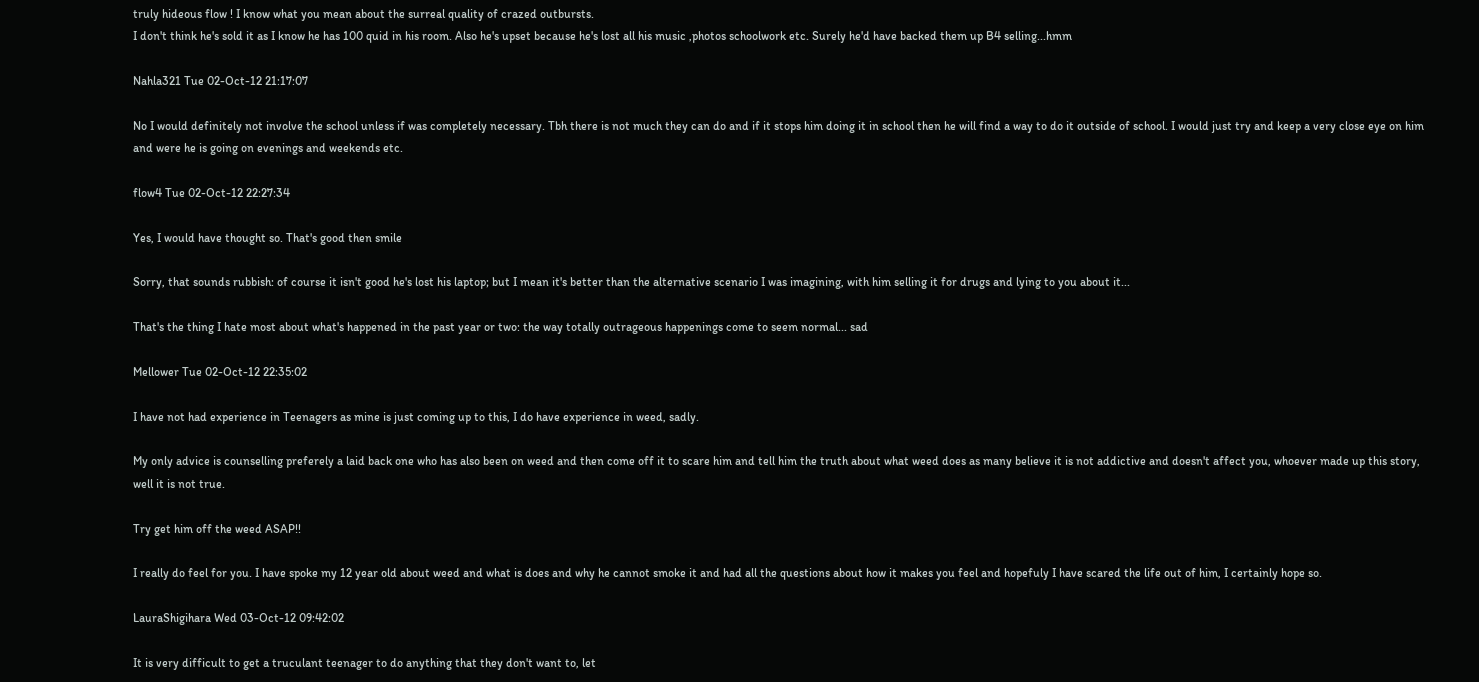truly hideous flow ! I know what you mean about the surreal quality of crazed outbursts.
I don't think he's sold it as I know he has 100 quid in his room. Also he's upset because he's lost all his music ,photos schoolwork etc. Surely he'd have backed them up B4 selling...hmm

Nahla321 Tue 02-Oct-12 21:17:07

No I would definitely not involve the school unless if was completely necessary. Tbh there is not much they can do and if it stops him doing it in school then he will find a way to do it outside of school. I would just try and keep a very close eye on him and were he is going on evenings and weekends etc.

flow4 Tue 02-Oct-12 22:27:34

Yes, I would have thought so. That's good then smile

Sorry, that sounds rubbish: of course it isn't good he's lost his laptop; but I mean it's better than the alternative scenario I was imagining, with him selling it for drugs and lying to you about it...

That's the thing I hate most about what's happened in the past year or two: the way totally outrageous happenings come to seem normal... sad

Mellower Tue 02-Oct-12 22:35:02

I have not had experience in Teenagers as mine is just coming up to this, I do have experience in weed, sadly.

My only advice is counselling preferely a laid back one who has also been on weed and then come off it to scare him and tell him the truth about what weed does as many believe it is not addictive and doesn't affect you, whoever made up this story, well it is not true.

Try get him off the weed ASAP!!

I really do feel for you. I have spoke my 12 year old about weed and what is does and why he cannot smoke it and had all the questions about how it makes you feel and hopefuly I have scared the life out of him, I certainly hope so.

LauraShigihara Wed 03-Oct-12 09:42:02

It is very difficult to get a truculant teenager to do anything that they don't want to, let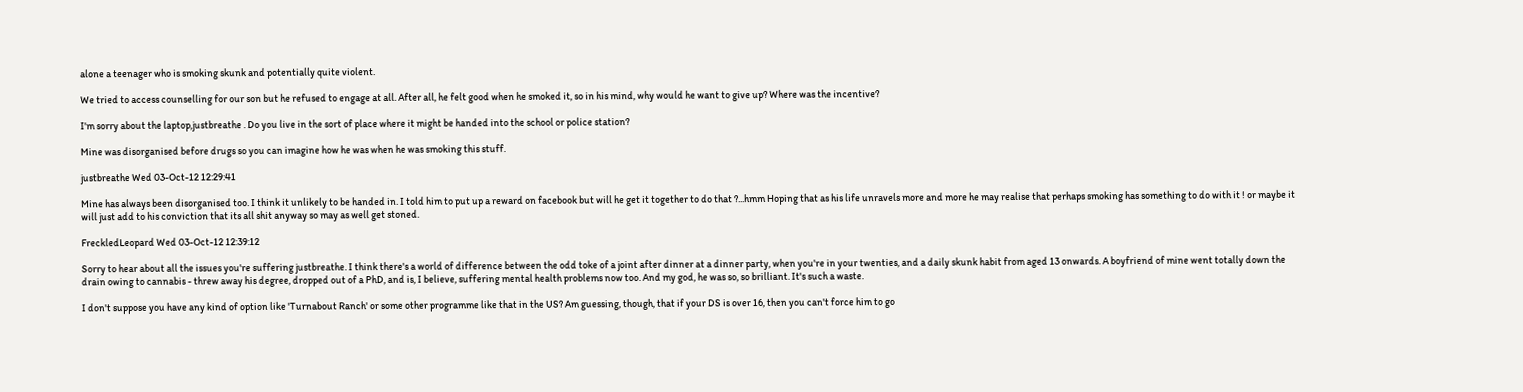alone a teenager who is smoking skunk and potentially quite violent.

We tried to access counselling for our son but he refused to engage at all. After all, he felt good when he smoked it, so in his mind, why would he want to give up? Where was the incentive?

I'm sorry about the laptop,justbreathe . Do you live in the sort of place where it might be handed into the school or police station?

Mine was disorganised before drugs so you can imagine how he was when he was smoking this stuff.

justbreathe Wed 03-Oct-12 12:29:41

Mine has always been disorganised too. I think it unlikely to be handed in. I told him to put up a reward on facebook but will he get it together to do that ?...hmm Hoping that as his life unravels more and more he may realise that perhaps smoking has something to do with it ! or maybe it will just add to his conviction that its all shit anyway so may as well get stoned.

FreckledLeopard Wed 03-Oct-12 12:39:12

Sorry to hear about all the issues you're suffering justbreathe. I think there's a world of difference between the odd toke of a joint after dinner at a dinner party, when you're in your twenties, and a daily skunk habit from aged 13 onwards. A boyfriend of mine went totally down the drain owing to cannabis - threw away his degree, dropped out of a PhD, and is, I believe, suffering mental health problems now too. And my god, he was so, so brilliant. It's such a waste.

I don't suppose you have any kind of option like 'Turnabout Ranch' or some other programme like that in the US? Am guessing, though, that if your DS is over 16, then you can't force him to go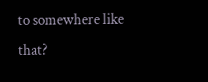to somewhere like that?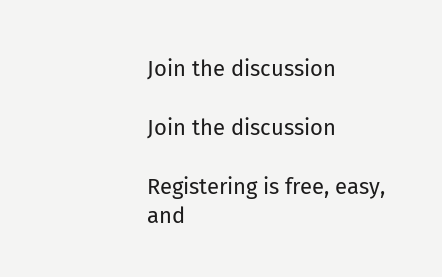Join the discussion

Join the discussion

Registering is free, easy, and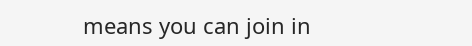means you can join in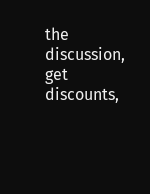the discussion, get discounts,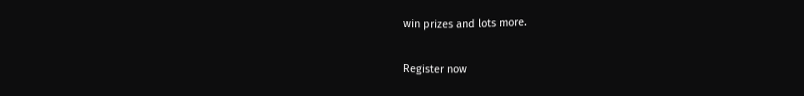win prizes and lots more.

Register now